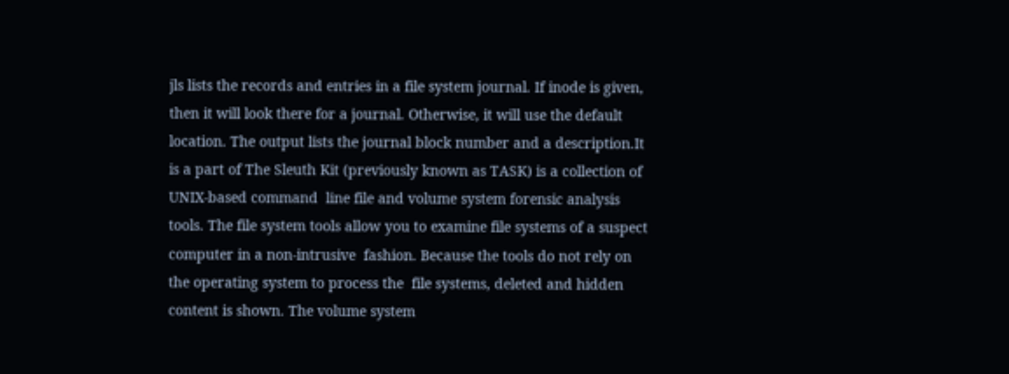jls lists the records and entries in a file system journal. If inode is given, then it will look there for a journal. Otherwise, it will use the default location. The output lists the journal block number and a description.It is a part of The Sleuth Kit (previously known as TASK) is a collection of UNIX-based command  line file and volume system forensic analysis tools. The file system tools allow you to examine file systems of a suspect computer in a non-intrusive  fashion. Because the tools do not rely on the operating system to process the  file systems, deleted and hidden content is shown. The volume system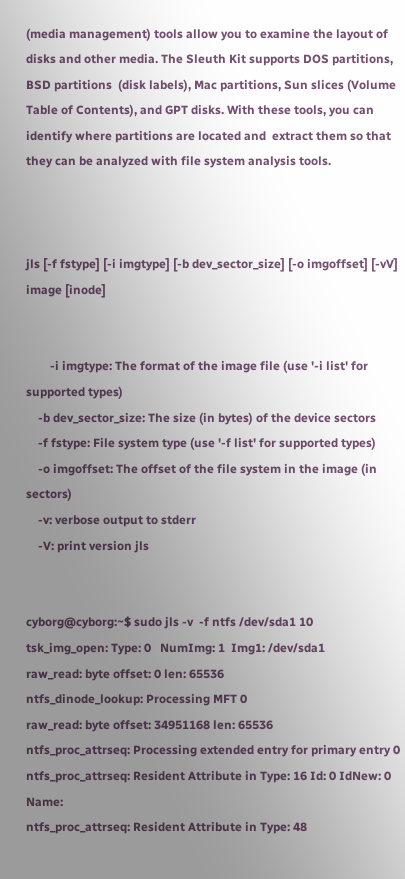(media management) tools allow you to examine the layout of  disks and other media. The Sleuth Kit supports DOS partitions, BSD partitions  (disk labels), Mac partitions, Sun slices (Volume Table of Contents), and GPT disks. With these tools, you can identify where partitions are located and  extract them so that they can be analyzed with file system analysis tools.



jls [-f fstype] [-i imgtype] [-b dev_sector_size] [-o imgoffset] [-vV] image [inode]


        -i imgtype: The format of the image file (use '-i list' for supported types)
    -b dev_sector_size: The size (in bytes) of the device sectors
    -f fstype: File system type (use '-f list' for supported types)
    -o imgoffset: The offset of the file system in the image (in sectors)
    -v: verbose output to stderr
    -V: print version jls


cyborg@cyborg:~$ sudo jls -v  -f ntfs /dev/sda1 10
tsk_img_open: Type: 0   NumImg: 1  Img1: /dev/sda1
raw_read: byte offset: 0 len: 65536
ntfs_dinode_lookup: Processing MFT 0
raw_read: byte offset: 34951168 len: 65536
ntfs_proc_attrseq: Processing extended entry for primary entry 0
ntfs_proc_attrseq: Resident Attribute in Type: 16 Id: 0 IdNew: 0 Name:
ntfs_proc_attrseq: Resident Attribute in Type: 48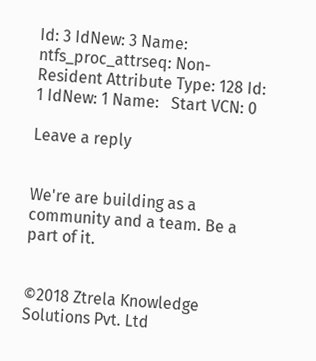Id: 3 IdNew: 3 Name:
ntfs_proc_attrseq: Non-Resident Attribute Type: 128 Id: 1 IdNew: 1 Name:   Start VCN: 0

Leave a reply


We're are building as a community and a team. Be a part of it.


©2018 Ztrela Knowledge Solutions Pvt. Ltd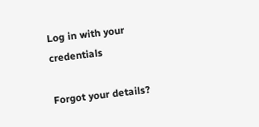Log in with your credentials

Forgot your details?